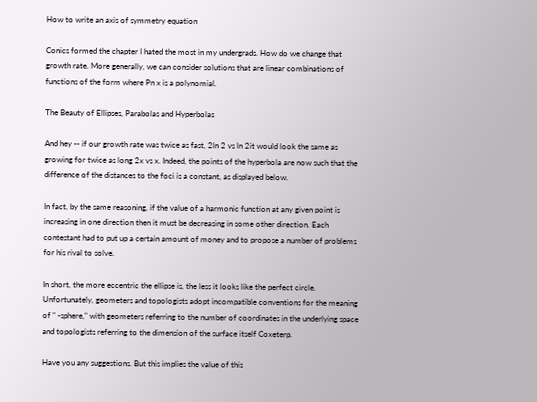How to write an axis of symmetry equation

Conics formed the chapter I hated the most in my undergrads. How do we change that growth rate. More generally, we can consider solutions that are linear combinations of functions of the form where Pn x is a polynomial.

The Beauty of Ellipses, Parabolas and Hyperbolas

And hey -- if our growth rate was twice as fast, 2ln 2 vs ln 2it would look the same as growing for twice as long 2x vs x. Indeed, the points of the hyperbola are now such that the difference of the distances to the foci is a constant, as displayed below.

In fact, by the same reasoning, if the value of a harmonic function at any given point is increasing in one direction then it must be decreasing in some other direction. Each contestant had to put up a certain amount of money and to propose a number of problems for his rival to solve.

In short, the more eccentric the ellipse is, the less it looks like the perfect circle. Unfortunately, geometers and topologists adopt incompatible conventions for the meaning of " -sphere," with geometers referring to the number of coordinates in the underlying space and topologists referring to the dimension of the surface itself Coxeterp.

Have you any suggestions. But this implies the value of this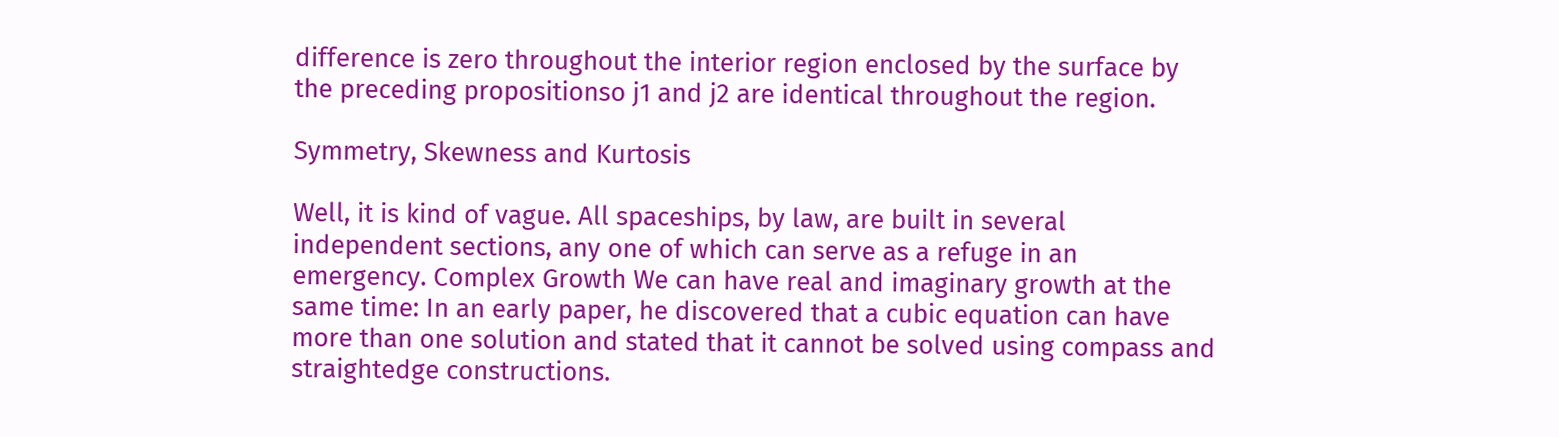difference is zero throughout the interior region enclosed by the surface by the preceding propositionso j1 and j2 are identical throughout the region.

Symmetry, Skewness and Kurtosis

Well, it is kind of vague. All spaceships, by law, are built in several independent sections, any one of which can serve as a refuge in an emergency. Complex Growth We can have real and imaginary growth at the same time: In an early paper, he discovered that a cubic equation can have more than one solution and stated that it cannot be solved using compass and straightedge constructions.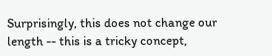Surprisingly, this does not change our length -- this is a tricky concept,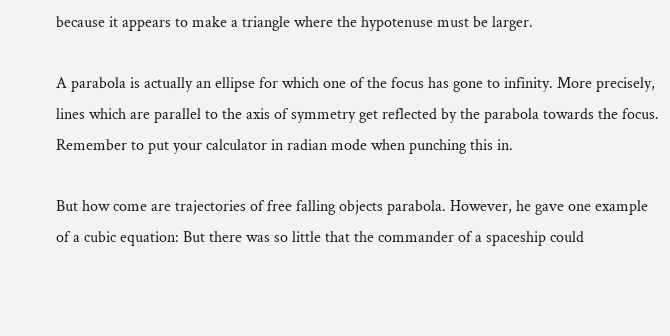because it appears to make a triangle where the hypotenuse must be larger.

A parabola is actually an ellipse for which one of the focus has gone to infinity. More precisely, lines which are parallel to the axis of symmetry get reflected by the parabola towards the focus. Remember to put your calculator in radian mode when punching this in.

But how come are trajectories of free falling objects parabola. However, he gave one example of a cubic equation: But there was so little that the commander of a spaceship could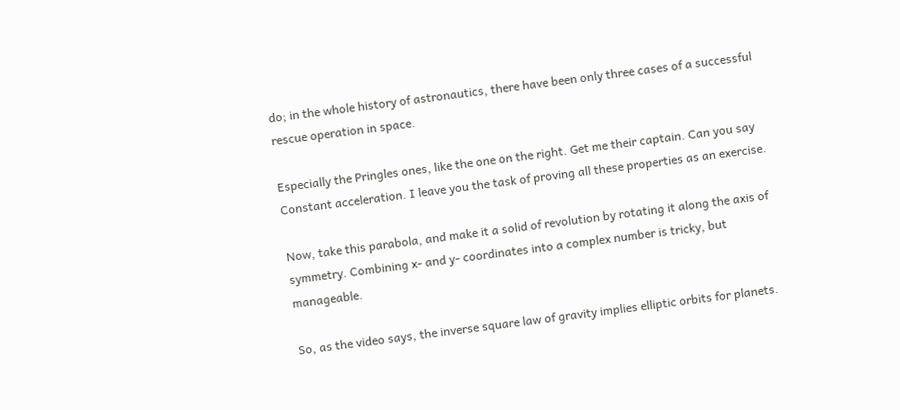do; in the whole history of astronautics, there have been only three cases of a successful rescue operation in space.

Especially the Pringles ones, like the one on the right. Get me their captain. Can you say Constant acceleration. I leave you the task of proving all these properties as an exercise.

Now, take this parabola, and make it a solid of revolution by rotating it along the axis of symmetry. Combining x- and y- coordinates into a complex number is tricky, but manageable.

So, as the video says, the inverse square law of gravity implies elliptic orbits for planets.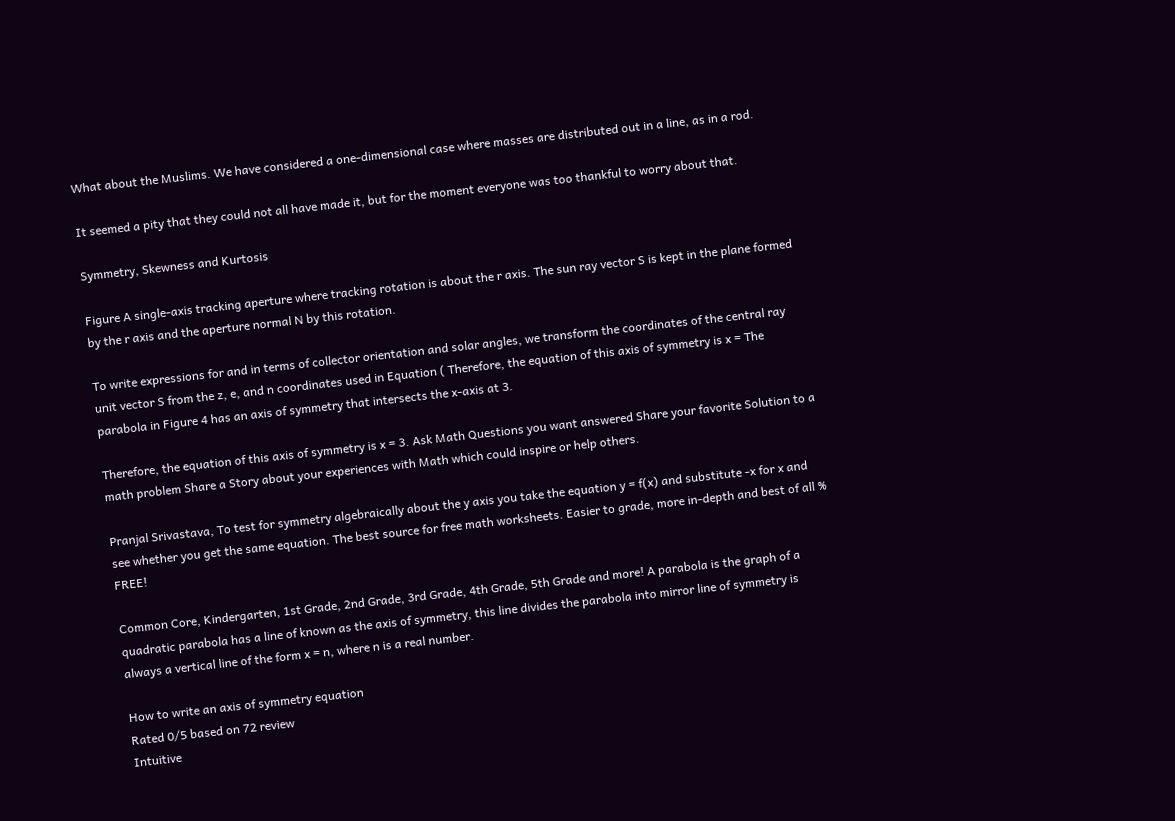What about the Muslims. We have considered a one-dimensional case where masses are distributed out in a line, as in a rod.

It seemed a pity that they could not all have made it, but for the moment everyone was too thankful to worry about that.

Symmetry, Skewness and Kurtosis

Figure A single-axis tracking aperture where tracking rotation is about the r axis. The sun ray vector S is kept in the plane formed by the r axis and the aperture normal N by this rotation.

To write expressions for and in terms of collector orientation and solar angles, we transform the coordinates of the central ray unit vector S from the z, e, and n coordinates used in Equation ( Therefore, the equation of this axis of symmetry is x = The parabola in Figure 4 has an axis of symmetry that intersects the x-axis at 3.

Therefore, the equation of this axis of symmetry is x = 3. Ask Math Questions you want answered Share your favorite Solution to a math problem Share a Story about your experiences with Math which could inspire or help others.

Pranjal Srivastava, To test for symmetry algebraically about the y axis you take the equation y = f(x) and substitute -x for x and see whether you get the same equation. The best source for free math worksheets. Easier to grade, more in-depth and best of all % FREE!

Common Core, Kindergarten, 1st Grade, 2nd Grade, 3rd Grade, 4th Grade, 5th Grade and more! A parabola is the graph of a quadratic parabola has a line of known as the axis of symmetry, this line divides the parabola into mirror line of symmetry is always a vertical line of the form x = n, where n is a real number.

How to write an axis of symmetry equation
Rated 0/5 based on 72 review
Intuitive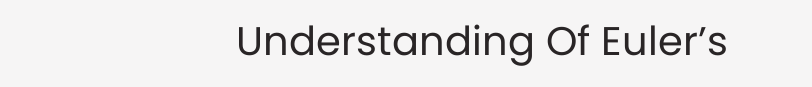Understanding Of Euler’s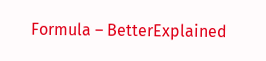Formula – BetterExplained